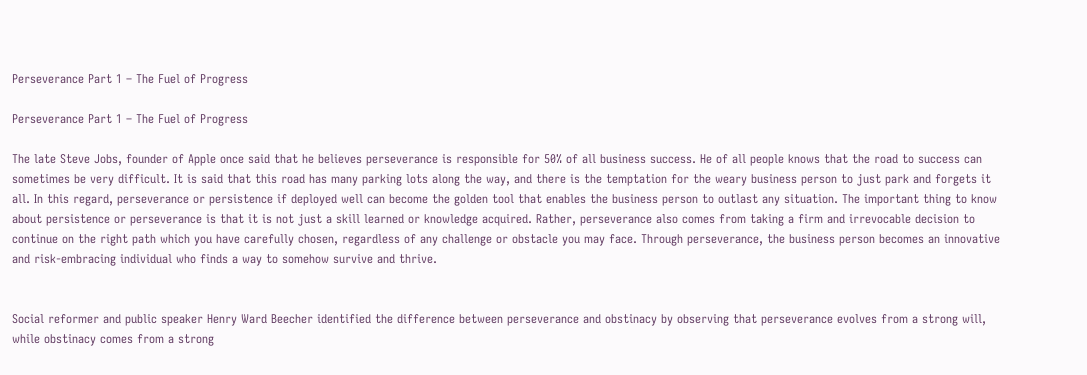Perseverance Part 1 – The Fuel of Progress

Perseverance Part 1 – The Fuel of Progress

The late Steve Jobs, founder of Apple once said that he believes perseverance is responsible for 50% of all business success. He of all people knows that the road to success can sometimes be very difficult. It is said that this road has many parking lots along the way, and there is the temptation for the weary business person to just park and forgets it all. In this regard, perseverance or persistence if deployed well can become the golden tool that enables the business person to outlast any situation. The important thing to know about persistence or perseverance is that it is not just a skill learned or knowledge acquired. Rather, perseverance also comes from taking a firm and irrevocable decision to continue on the right path which you have carefully chosen, regardless of any challenge or obstacle you may face. Through perseverance, the business person becomes an innovative and risk-embracing individual who finds a way to somehow survive and thrive.


Social reformer and public speaker Henry Ward Beecher identified the difference between perseverance and obstinacy by observing that perseverance evolves from a strong will, while obstinacy comes from a strong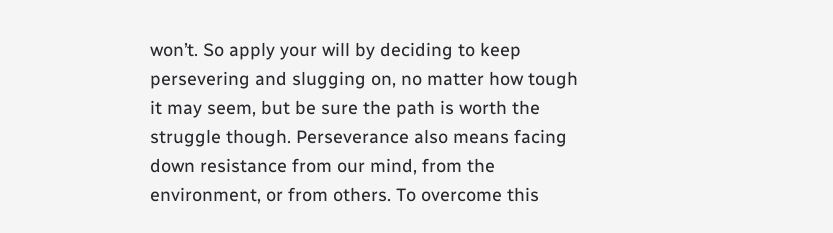won’t. So apply your will by deciding to keep persevering and slugging on, no matter how tough it may seem, but be sure the path is worth the struggle though. Perseverance also means facing down resistance from our mind, from the environment, or from others. To overcome this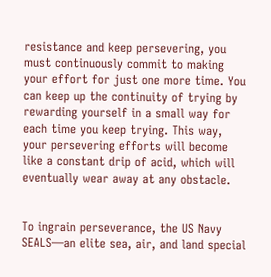resistance and keep persevering, you must continuously commit to making your effort for just one more time. You can keep up the continuity of trying by rewarding yourself in a small way for each time you keep trying. This way, your persevering efforts will become like a constant drip of acid, which will eventually wear away at any obstacle.


To ingrain perseverance, the US Navy SEALS—an elite sea, air, and land special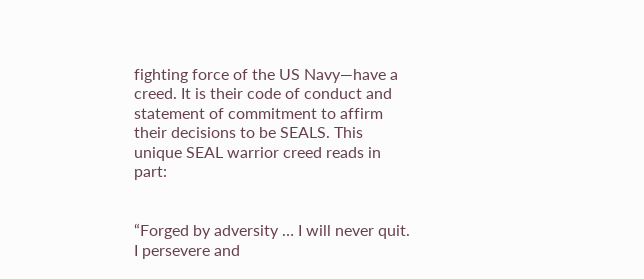fighting force of the US Navy—have a creed. It is their code of conduct and statement of commitment to affirm their decisions to be SEALS. This unique SEAL warrior creed reads in part:


“Forged by adversity … I will never quit. I persevere and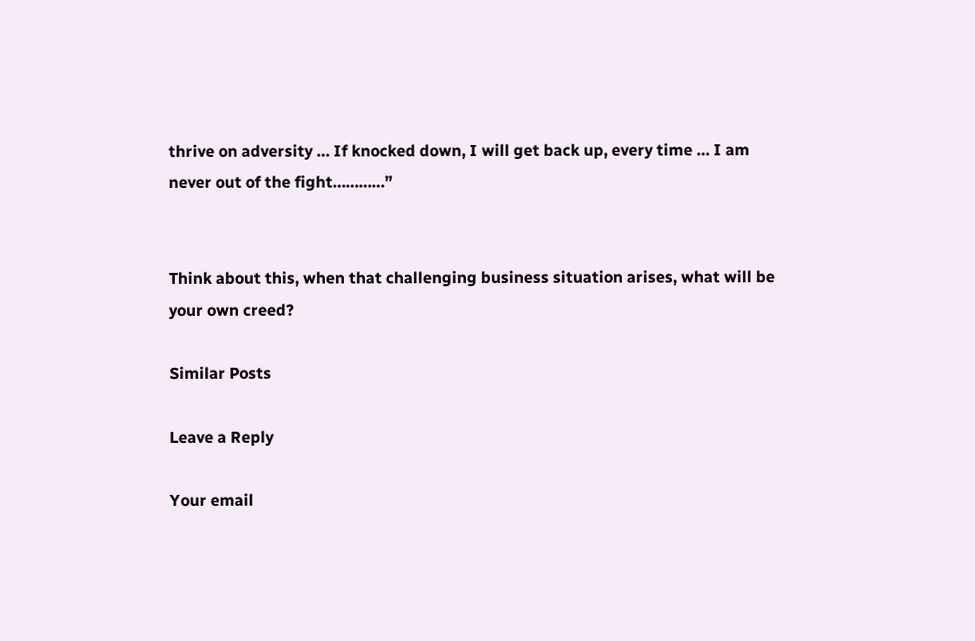thrive on adversity … If knocked down, I will get back up, every time … I am never out of the fight…………”


Think about this, when that challenging business situation arises, what will be your own creed?

Similar Posts

Leave a Reply

Your email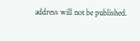address will not be published.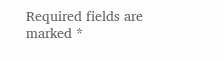Required fields are marked *